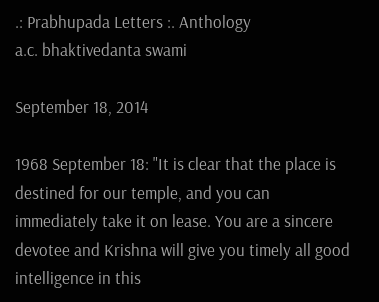.: Prabhupada Letters :. Anthology
a.c. bhaktivedanta swami

September 18, 2014

1968 September 18: "It is clear that the place is destined for our temple, and you can immediately take it on lease. You are a sincere devotee and Krishna will give you timely all good intelligence in this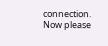connection. Now please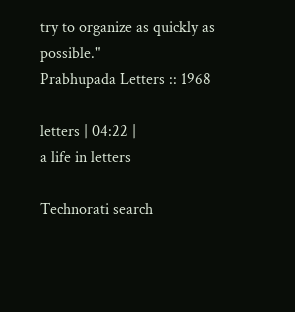try to organize as quickly as possible."
Prabhupada Letters :: 1968

letters | 04:22 |
a life in letters

Technorati search